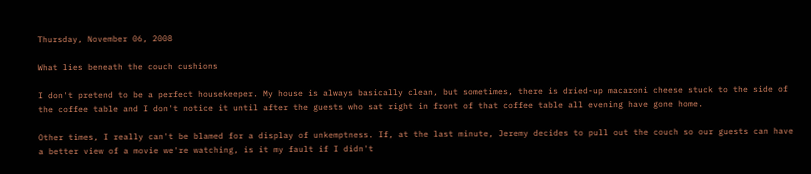Thursday, November 06, 2008

What lies beneath the couch cushions

I don't pretend to be a perfect housekeeper. My house is always basically clean, but sometimes, there is dried-up macaroni cheese stuck to the side of the coffee table and I don't notice it until after the guests who sat right in front of that coffee table all evening have gone home.

Other times, I really can't be blamed for a display of unkemptness. If, at the last minute, Jeremy decides to pull out the couch so our guests can have a better view of a movie we're watching, is it my fault if I didn't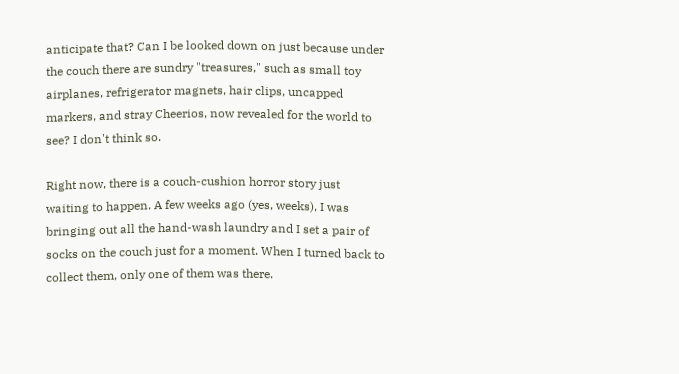anticipate that? Can I be looked down on just because under the couch there are sundry "treasures," such as small toy airplanes, refrigerator magnets, hair clips, uncapped markers, and stray Cheerios, now revealed for the world to see? I don't think so.

Right now, there is a couch-cushion horror story just waiting to happen. A few weeks ago (yes, weeks), I was bringing out all the hand-wash laundry and I set a pair of socks on the couch just for a moment. When I turned back to collect them, only one of them was there.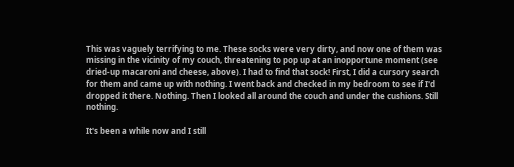This was vaguely terrifying to me. These socks were very dirty, and now one of them was missing in the vicinity of my couch, threatening to pop up at an inopportune moment (see dried-up macaroni and cheese, above). I had to find that sock! First, I did a cursory search for them and came up with nothing. I went back and checked in my bedroom to see if I'd dropped it there. Nothing. Then I looked all around the couch and under the cushions. Still nothing.

It's been a while now and I still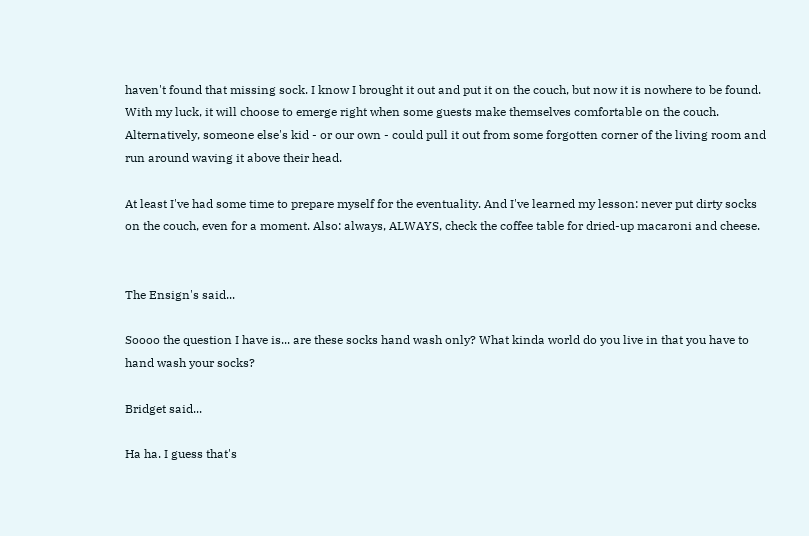haven't found that missing sock. I know I brought it out and put it on the couch, but now it is nowhere to be found. With my luck, it will choose to emerge right when some guests make themselves comfortable on the couch. Alternatively, someone else's kid - or our own - could pull it out from some forgotten corner of the living room and run around waving it above their head.

At least I've had some time to prepare myself for the eventuality. And I've learned my lesson: never put dirty socks on the couch, even for a moment. Also: always, ALWAYS, check the coffee table for dried-up macaroni and cheese.


The Ensign's said...

Soooo the question I have is... are these socks hand wash only? What kinda world do you live in that you have to hand wash your socks?

Bridget said...

Ha ha. I guess that's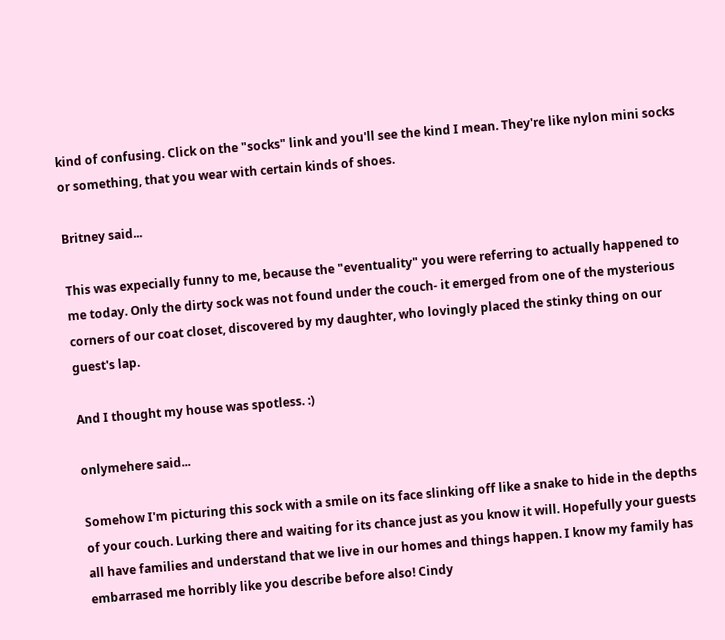kind of confusing. Click on the "socks" link and you'll see the kind I mean. They're like nylon mini socks or something, that you wear with certain kinds of shoes.

Britney said...

This was expecially funny to me, because the "eventuality" you were referring to actually happened to me today. Only the dirty sock was not found under the couch- it emerged from one of the mysterious corners of our coat closet, discovered by my daughter, who lovingly placed the stinky thing on our guest's lap.

And I thought my house was spotless. :)

onlymehere said...

Somehow I'm picturing this sock with a smile on its face slinking off like a snake to hide in the depths of your couch. Lurking there and waiting for its chance just as you know it will. Hopefully your guests all have families and understand that we live in our homes and things happen. I know my family has embarrased me horribly like you describe before also! Cindy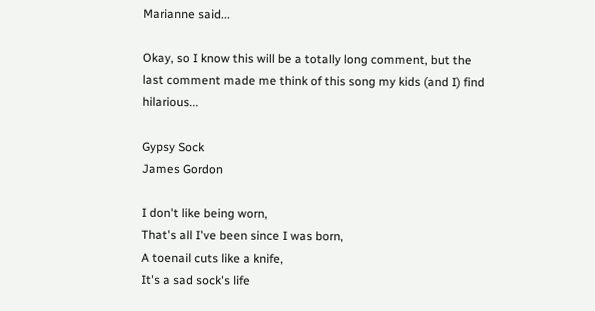Marianne said...

Okay, so I know this will be a totally long comment, but the last comment made me think of this song my kids (and I) find hilarious...

Gypsy Sock
James Gordon

I don't like being worn,
That's all I've been since I was born,
A toenail cuts like a knife,
It's a sad sock's life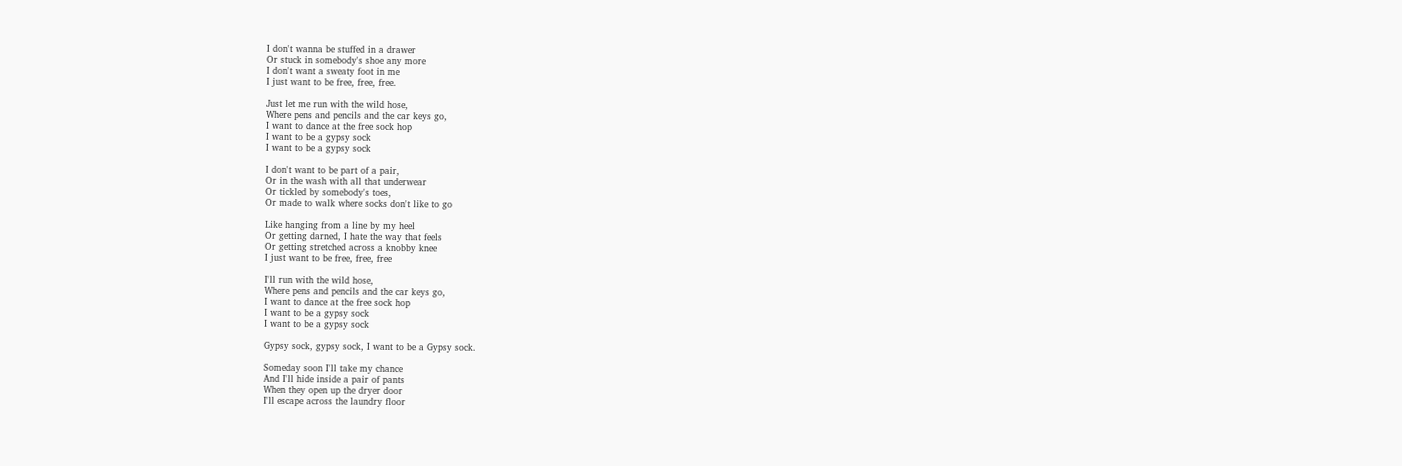I don't wanna be stuffed in a drawer
Or stuck in somebody's shoe any more
I don't want a sweaty foot in me
I just want to be free, free, free.

Just let me run with the wild hose,
Where pens and pencils and the car keys go,
I want to dance at the free sock hop
I want to be a gypsy sock
I want to be a gypsy sock

I don't want to be part of a pair,
Or in the wash with all that underwear
Or tickled by somebody's toes,
Or made to walk where socks don't like to go

Like hanging from a line by my heel
Or getting darned, I hate the way that feels
Or getting stretched across a knobby knee
I just want to be free, free, free

I'll run with the wild hose,
Where pens and pencils and the car keys go,
I want to dance at the free sock hop
I want to be a gypsy sock
I want to be a gypsy sock

Gypsy sock, gypsy sock, I want to be a Gypsy sock.

Someday soon I'll take my chance
And I'll hide inside a pair of pants
When they open up the dryer door
I'll escape across the laundry floor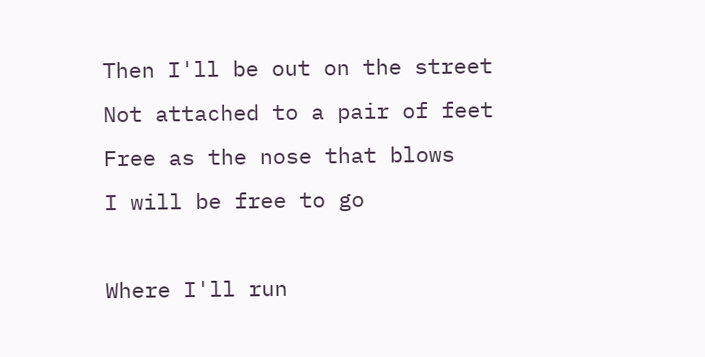Then I'll be out on the street
Not attached to a pair of feet
Free as the nose that blows
I will be free to go

Where I'll run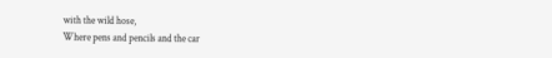with the wild hose,
Where pens and pencils and the car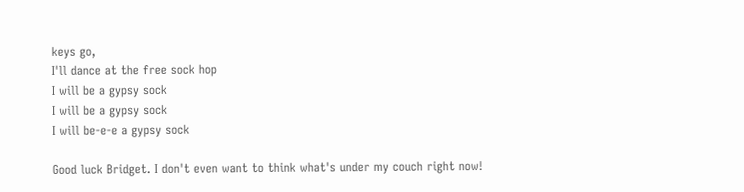keys go,
I'll dance at the free sock hop
I will be a gypsy sock
I will be a gypsy sock
I will be-e-e a gypsy sock

Good luck Bridget. I don't even want to think what's under my couch right now!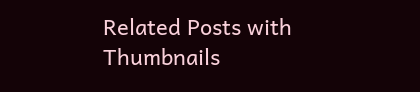Related Posts with Thumbnails